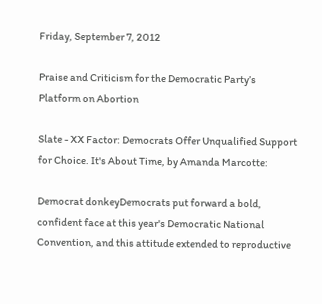Friday, September 7, 2012

Praise and Criticism for the Democratic Party’s Platform on Abortion

Slate - XX Factor: Democrats Offer Unqualified Support for Choice. It's About Time, by Amanda Marcotte:

Democrat donkeyDemocrats put forward a bold, confident face at this year's Democratic National Convention, and this attitude extended to reproductive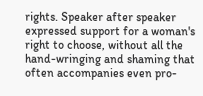rights. Speaker after speaker expressed support for a woman's right to choose, without all the hand-wringing and shaming that often accompanies even pro-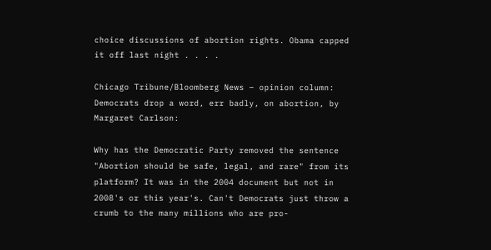choice discussions of abortion rights. Obama capped it off last night . . . .

Chicago Tribune/Bloomberg News – opinion column: Democrats drop a word, err badly, on abortion, by Margaret Carlson:

Why has the Democratic Party removed the sentence "Abortion should be safe, legal, and rare" from its platform? It was in the 2004 document but not in 2008's or this year's. Can't Democrats just throw a crumb to the many millions who are pro-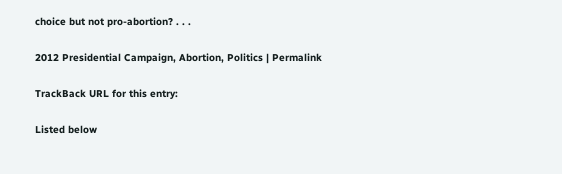choice but not pro-abortion? . . .

2012 Presidential Campaign, Abortion, Politics | Permalink

TrackBack URL for this entry:

Listed below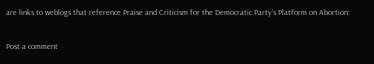are links to weblogs that reference Praise and Criticism for the Democratic Party’s Platform on Abortion:


Post a comment